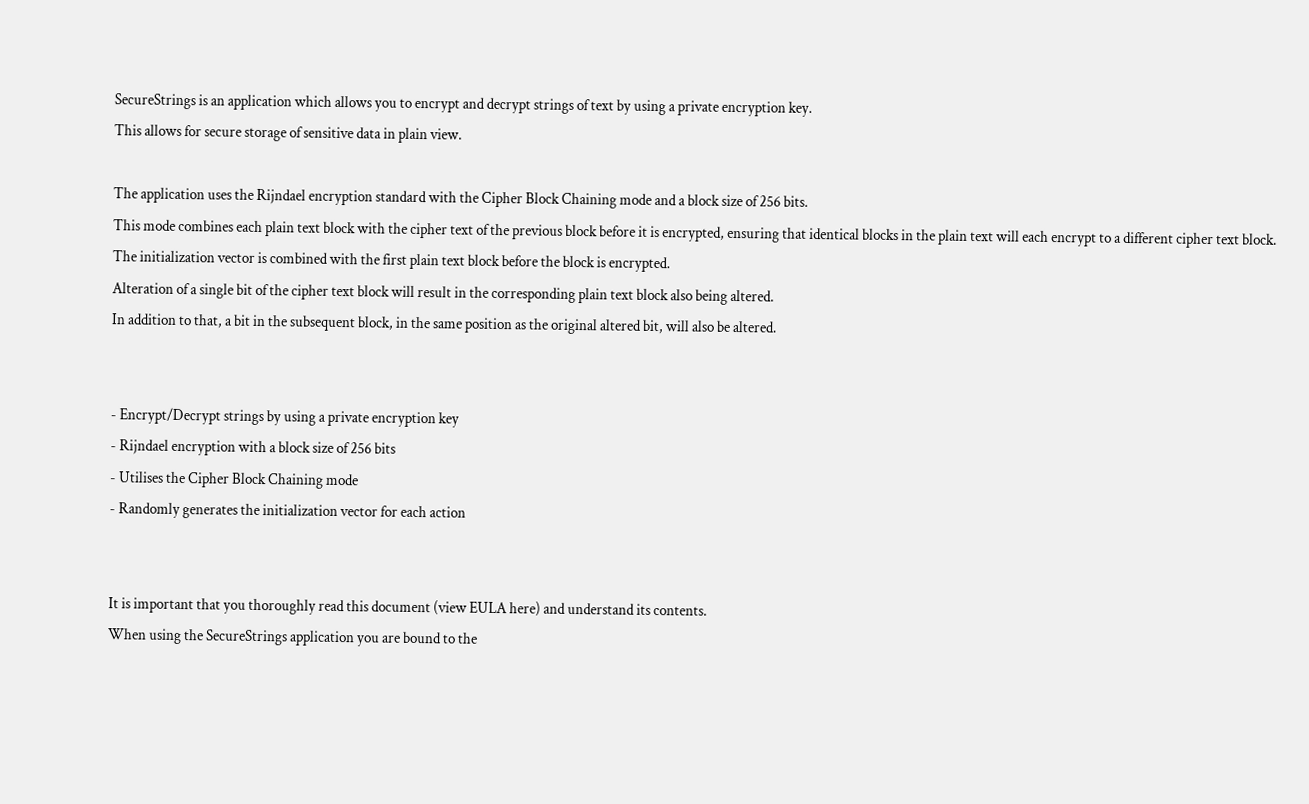SecureStrings is an application which allows you to encrypt and decrypt strings of text by using a private encryption key.
This allows for secure storage of sensitive data in plain view.

The application uses the Rijndael encryption standard with the Cipher Block Chaining mode and a block size of 256 bits.
This mode combines each plain text block with the cipher text of the previous block before it is encrypted, ensuring that identical blocks in the plain text will each encrypt to a different cipher text block.
The initialization vector is combined with the first plain text block before the block is encrypted.
Alteration of a single bit of the cipher text block will result in the corresponding plain text block also being altered.
In addition to that, a bit in the subsequent block, in the same position as the original altered bit, will also be altered.


- Encrypt/Decrypt strings by using a private encryption key
- Rijndael encryption with a block size of 256 bits
- Utilises the Cipher Block Chaining mode
- Randomly generates the initialization vector for each action


It is important that you thoroughly read this document (view EULA here) and understand its contents.
When using the SecureStrings application you are bound to the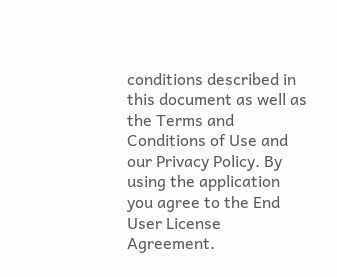conditions described in this document as well as the Terms and Conditions of Use and our Privacy Policy. By using the application you agree to the End User License Agreement.